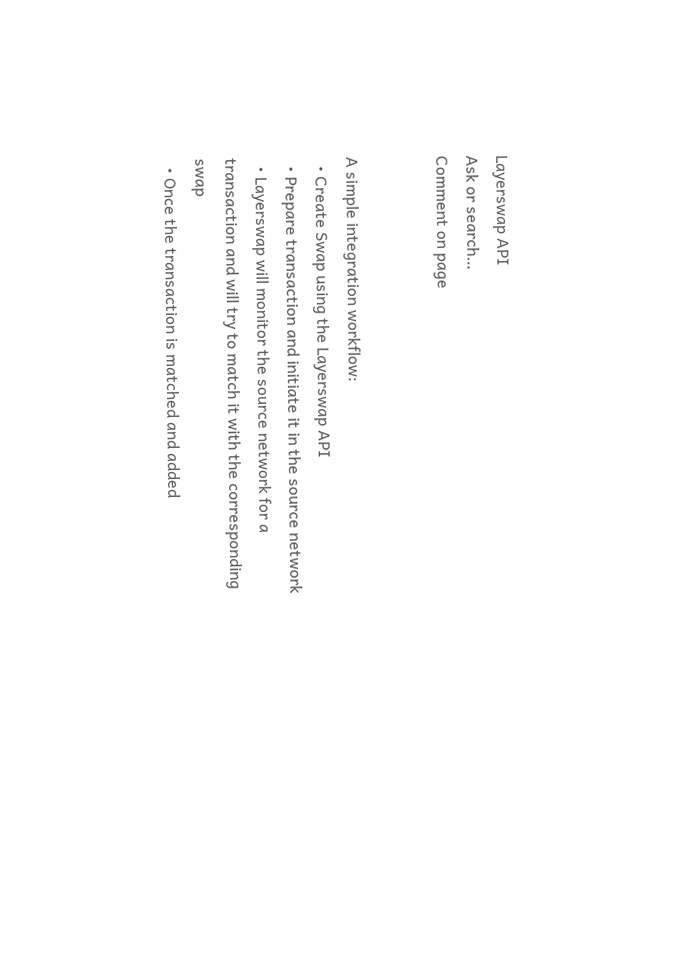Layerswap API
Ask or search…
Comment on page


A simple integration workflow:
  • Create Swap using the Layerswap API
  • Prepare transaction and initiate it in the source network
  • Layerswap will monitor the source network for a transaction and will try to match it with the corresponding swap
  • Once the transaction is matched and added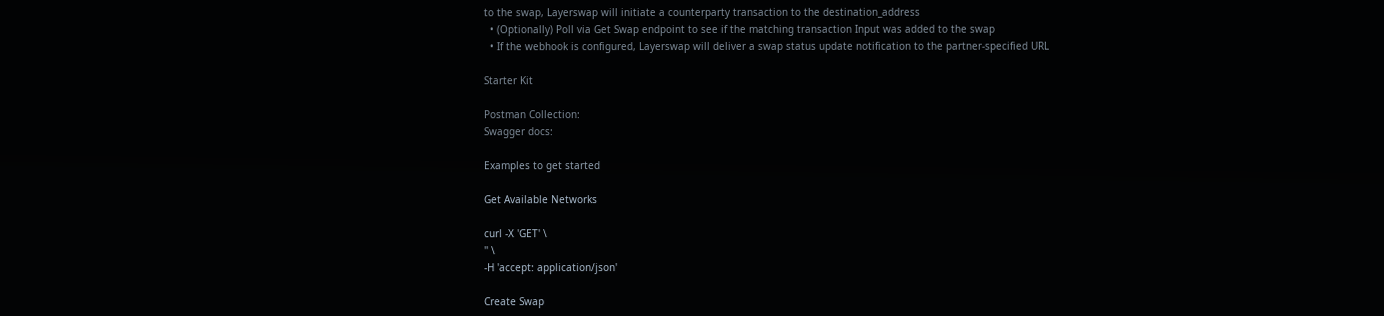to the swap, Layerswap will initiate a counterparty transaction to the destination_address
  • (Optionally) Poll via Get Swap endpoint to see if the matching transaction Input was added to the swap
  • If the webhook is configured, Layerswap will deliver a swap status update notification to the partner-specified URL

Starter Kit

Postman Collection:
Swagger docs:

Examples to get started

Get Available Networks

curl -X 'GET' \
'' \
-H 'accept: application/json'

Create Swap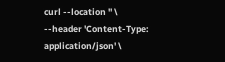curl --location '' \
--header 'Content-Type: application/json' \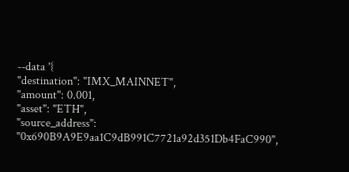--data '{
"destination": "IMX_MAINNET",
"amount": 0.001,
"asset": "ETH",
"source_address": "0x690B9A9E9aa1C9dB991C7721a92d351Db4FaC990",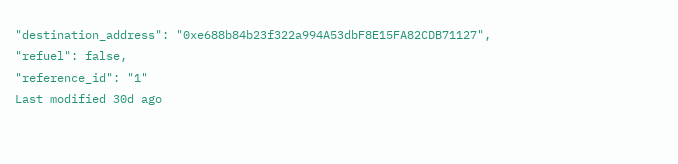"destination_address": "0xe688b84b23f322a994A53dbF8E15FA82CDB71127",
"refuel": false,
"reference_id": "1"
Last modified 30d ago